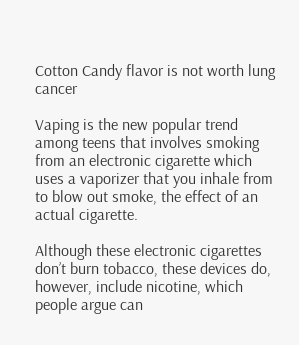Cotton Candy flavor is not worth lung cancer

Vaping is the new popular trend among teens that involves smoking from an electronic cigarette which uses a vaporizer that you inhale from to blow out smoke, the effect of an actual cigarette.

Although these electronic cigarettes don’t burn tobacco, these devices do, however, include nicotine, which people argue can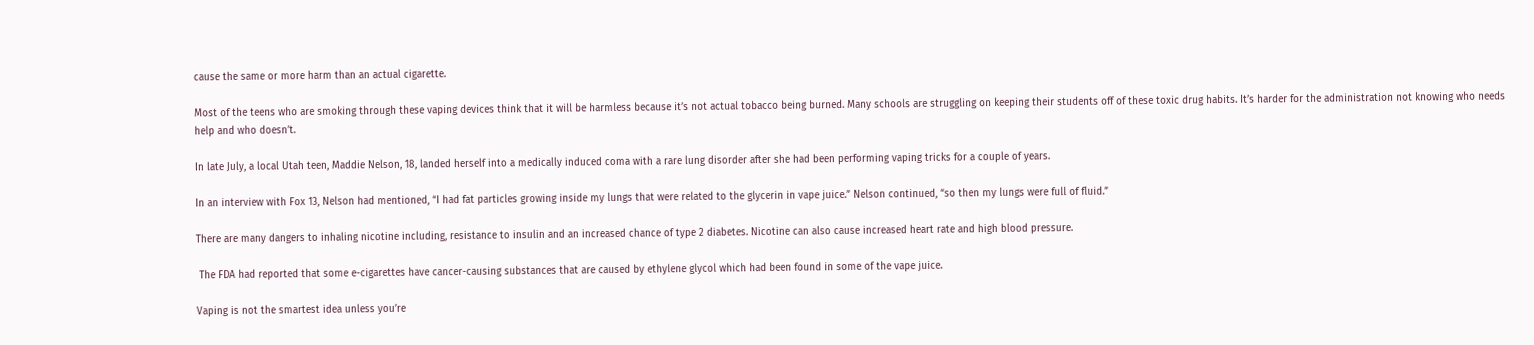cause the same or more harm than an actual cigarette.

Most of the teens who are smoking through these vaping devices think that it will be harmless because it’s not actual tobacco being burned. Many schools are struggling on keeping their students off of these toxic drug habits. It’s harder for the administration not knowing who needs help and who doesn’t.

In late July, a local Utah teen, Maddie Nelson, 18, landed herself into a medically induced coma with a rare lung disorder after she had been performing vaping tricks for a couple of years.

In an interview with Fox 13, Nelson had mentioned, “I had fat particles growing inside my lungs that were related to the glycerin in vape juice.” Nelson continued, “so then my lungs were full of fluid.”

There are many dangers to inhaling nicotine including, resistance to insulin and an increased chance of type 2 diabetes. Nicotine can also cause increased heart rate and high blood pressure.

 The FDA had reported that some e-cigarettes have cancer-causing substances that are caused by ethylene glycol which had been found in some of the vape juice.

Vaping is not the smartest idea unless you’re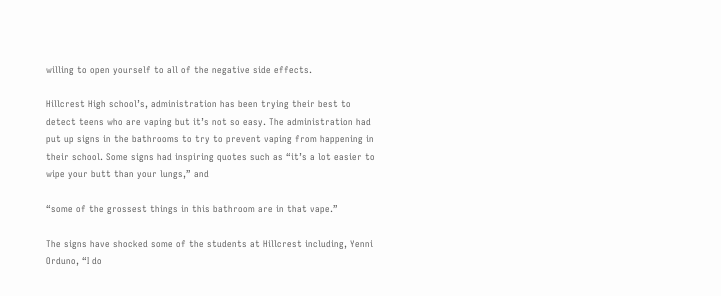willing to open yourself to all of the negative side effects.

Hillcrest High school’s, administration has been trying their best to detect teens who are vaping but it’s not so easy. The administration had put up signs in the bathrooms to try to prevent vaping from happening in their school. Some signs had inspiring quotes such as “it’s a lot easier to wipe your butt than your lungs,” and

“some of the grossest things in this bathroom are in that vape.”

The signs have shocked some of the students at Hillcrest including, Yenni Orduno, “I do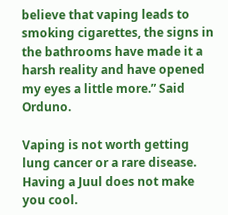believe that vaping leads to smoking cigarettes, the signs in the bathrooms have made it a harsh reality and have opened my eyes a little more.” Said Orduno.

Vaping is not worth getting lung cancer or a rare disease. Having a Juul does not make you cool.